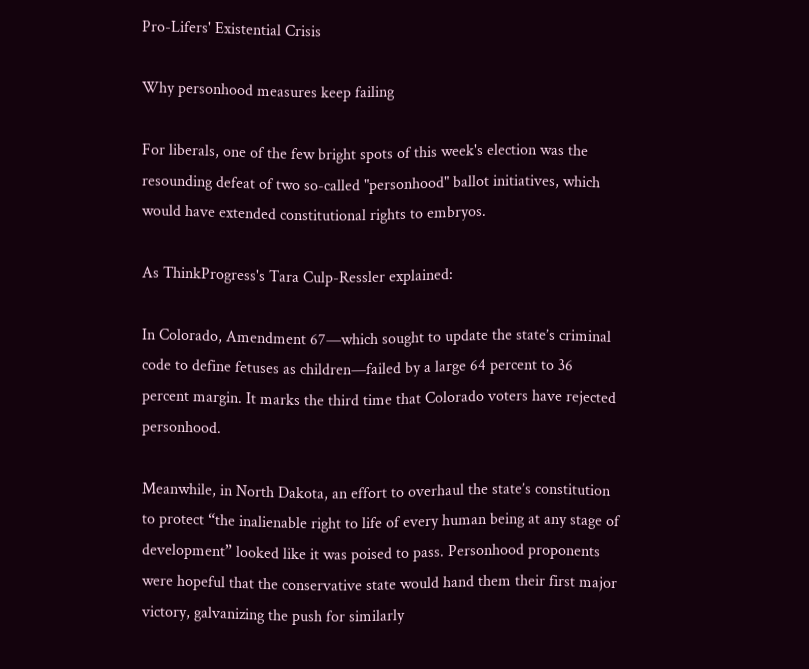Pro-Lifers' Existential Crisis

Why personhood measures keep failing

For liberals, one of the few bright spots of this week's election was the resounding defeat of two so-called "personhood" ballot initiatives, which would have extended constitutional rights to embryos.

As ThinkProgress's Tara Culp-Ressler explained:

In Colorado, Amendment 67—which sought to update the state’s criminal code to define fetuses as children—failed by a large 64 percent to 36 percent margin. It marks the third time that Colorado voters have rejected personhood.

Meanwhile, in North Dakota, an effort to overhaul the state’s constitution to protect “the inalienable right to life of every human being at any stage of development” looked like it was poised to pass. Personhood proponents were hopeful that the conservative state would hand them their first major victory, galvanizing the push for similarly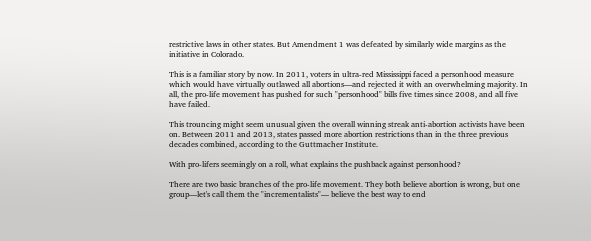restrictive laws in other states. But Amendment 1 was defeated by similarly wide margins as the initiative in Colorado.

This is a familiar story by now. In 2011, voters in ultra-red Mississippi faced a personhood measure which would have virtually outlawed all abortions—and rejected it with an overwhelming majority. In all, the pro-life movement has pushed for such "personhood" bills five times since 2008, and all five have failed.

This trouncing might seem unusual given the overall winning streak anti-abortion activists have been on. Between 2011 and 2013, states passed more abortion restrictions than in the three previous decades combined, according to the Guttmacher Institute.

With pro-lifers seemingly on a roll, what explains the pushback against personhood?

There are two basic branches of the pro-life movement. They both believe abortion is wrong, but one group—let's call them the "incrementalists"— believe the best way to end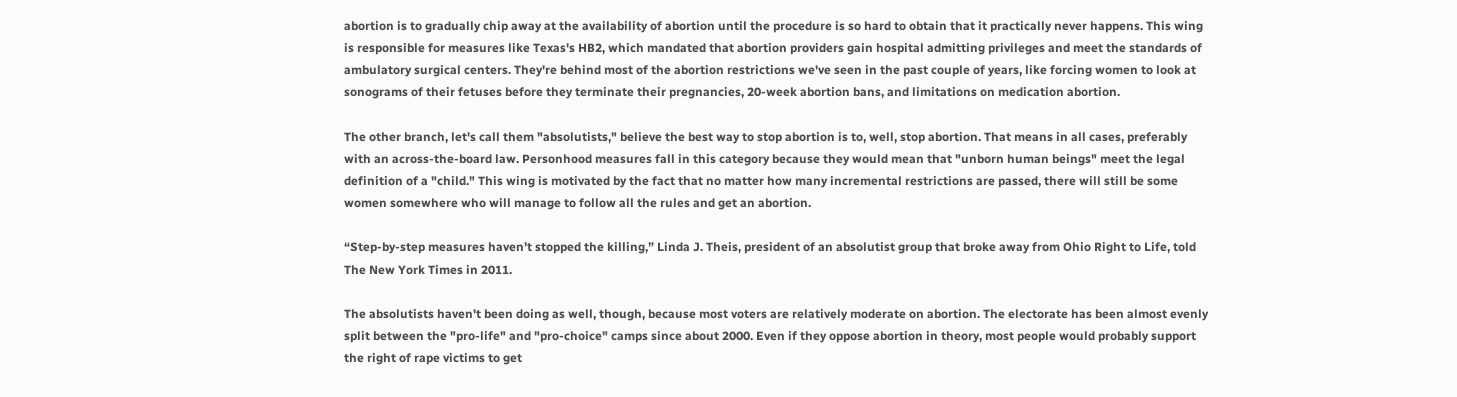abortion is to gradually chip away at the availability of abortion until the procedure is so hard to obtain that it practically never happens. This wing is responsible for measures like Texas's HB2, which mandated that abortion providers gain hospital admitting privileges and meet the standards of ambulatory surgical centers. They're behind most of the abortion restrictions we've seen in the past couple of years, like forcing women to look at sonograms of their fetuses before they terminate their pregnancies, 20-week abortion bans, and limitations on medication abortion.

The other branch, let's call them "absolutists," believe the best way to stop abortion is to, well, stop abortion. That means in all cases, preferably with an across-the-board law. Personhood measures fall in this category because they would mean that "unborn human beings" meet the legal definition of a "child." This wing is motivated by the fact that no matter how many incremental restrictions are passed, there will still be some women somewhere who will manage to follow all the rules and get an abortion.

“Step-by-step measures haven’t stopped the killing,” Linda J. Theis, president of an absolutist group that broke away from Ohio Right to Life, told The New York Times in 2011.

The absolutists haven't been doing as well, though, because most voters are relatively moderate on abortion. The electorate has been almost evenly split between the "pro-life" and "pro-choice" camps since about 2000. Even if they oppose abortion in theory, most people would probably support the right of rape victims to get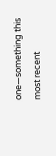one—something this most recent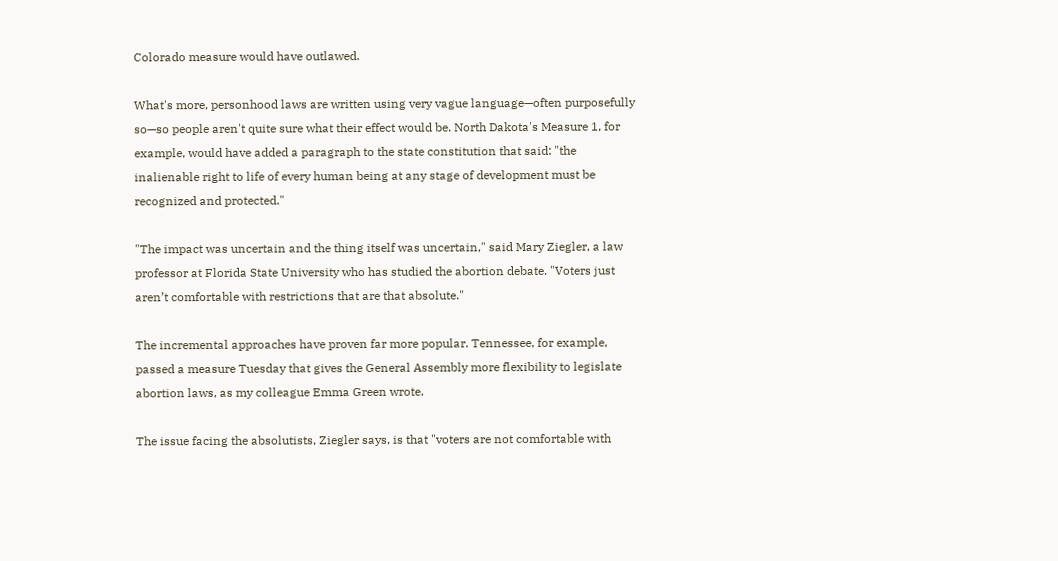Colorado measure would have outlawed.

What's more, personhood laws are written using very vague language—often purposefully so—so people aren't quite sure what their effect would be. North Dakota's Measure 1, for example, would have added a paragraph to the state constitution that said: "the inalienable right to life of every human being at any stage of development must be recognized and protected."

"The impact was uncertain and the thing itself was uncertain," said Mary Ziegler, a law professor at Florida State University who has studied the abortion debate. "Voters just aren’t comfortable with restrictions that are that absolute."

The incremental approaches have proven far more popular. Tennessee, for example, passed a measure Tuesday that gives the General Assembly more flexibility to legislate abortion laws, as my colleague Emma Green wrote.

The issue facing the absolutists, Ziegler says, is that "voters are not comfortable with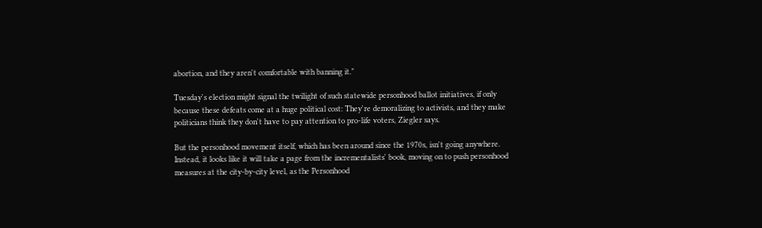abortion, and they aren't comfortable with banning it."

Tuesday's election might signal the twilight of such statewide personhood ballot initiatives, if only because these defeats come at a huge political cost: They're demoralizing to activists, and they make politicians think they don't have to pay attention to pro-life voters, Ziegler says.

But the personhood movement itself, which has been around since the 1970s, isn't going anywhere. Instead, it looks like it will take a page from the incrementalists' book, moving on to push personhood measures at the city-by-city level, as the Personhood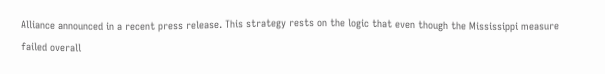Alliance announced in a recent press release. This strategy rests on the logic that even though the Mississippi measure failed overall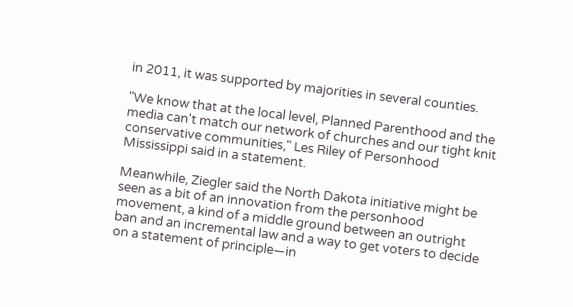in 2011, it was supported by majorities in several counties.

"We know that at the local level, Planned Parenthood and the media can't match our network of churches and our tight knit conservative communities," Les Riley of Personhood Mississippi said in a statement.

Meanwhile, Ziegler said the North Dakota initiative might be seen as a bit of an innovation from the personhood movement, a kind of a middle ground between an outright ban and an incremental law and a way to get voters to decide on a statement of principle—in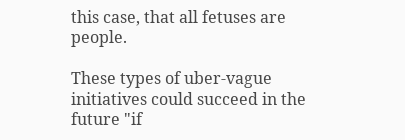this case, that all fetuses are people.

These types of uber-vague initiatives could succeed in the future "if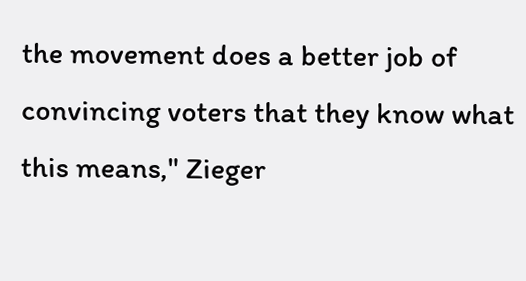the movement does a better job of convincing voters that they know what this means," Zieger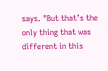says. "But that’s the only thing that was different in this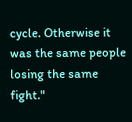cycle. Otherwise it was the same people losing the same fight."